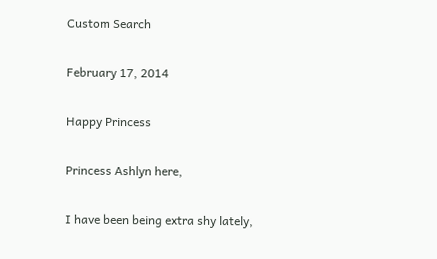Custom Search

February 17, 2014

Happy Princess

Princess Ashlyn here,

I have been being extra shy lately,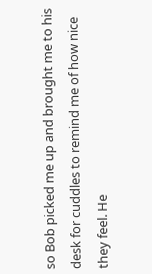so Bob picked me up and brought me to his desk for cuddles to remind me of how nice they feel. He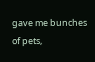gave me bunches of pets,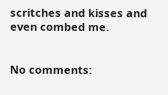scritches and kisses and even combed me.


No comments: